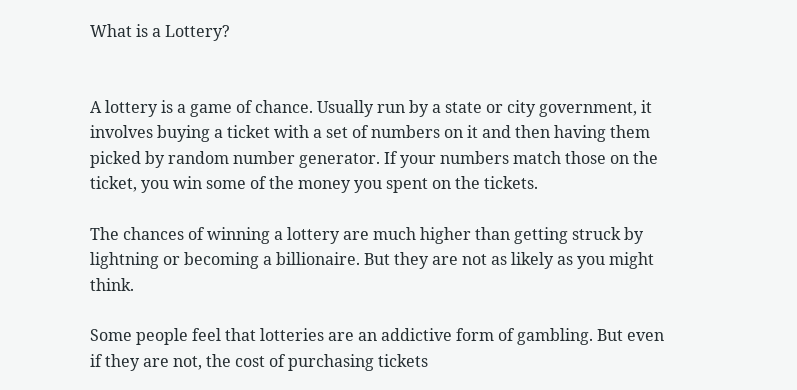What is a Lottery?


A lottery is a game of chance. Usually run by a state or city government, it involves buying a ticket with a set of numbers on it and then having them picked by random number generator. If your numbers match those on the ticket, you win some of the money you spent on the tickets.

The chances of winning a lottery are much higher than getting struck by lightning or becoming a billionaire. But they are not as likely as you might think.

Some people feel that lotteries are an addictive form of gambling. But even if they are not, the cost of purchasing tickets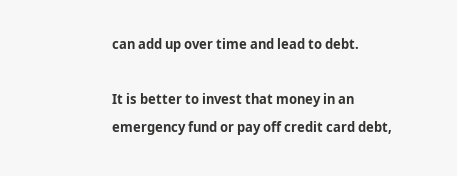can add up over time and lead to debt.

It is better to invest that money in an emergency fund or pay off credit card debt,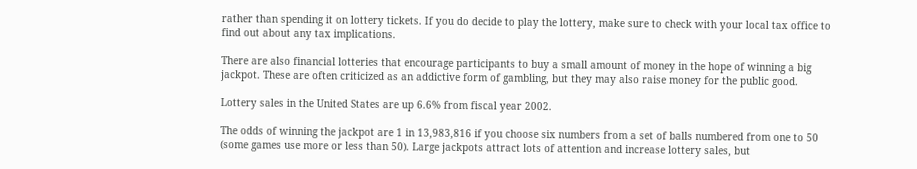rather than spending it on lottery tickets. If you do decide to play the lottery, make sure to check with your local tax office to find out about any tax implications.

There are also financial lotteries that encourage participants to buy a small amount of money in the hope of winning a big jackpot. These are often criticized as an addictive form of gambling, but they may also raise money for the public good.

Lottery sales in the United States are up 6.6% from fiscal year 2002.

The odds of winning the jackpot are 1 in 13,983,816 if you choose six numbers from a set of balls numbered from one to 50 (some games use more or less than 50). Large jackpots attract lots of attention and increase lottery sales, but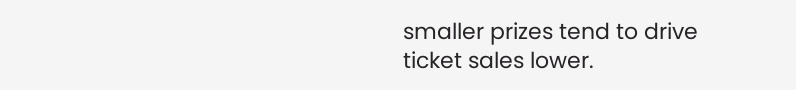smaller prizes tend to drive ticket sales lower.